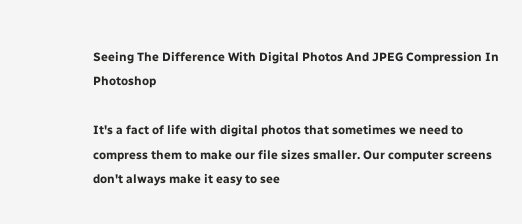Seeing The Difference With Digital Photos And JPEG Compression In Photoshop

It's a fact of life with digital photos that sometimes we need to compress them to make our file sizes smaller. Our computer screens don't always make it easy to see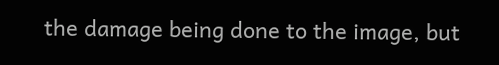the damage being done to the image, but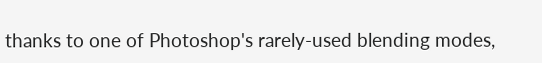thanks to one of Photoshop's rarely-used blending modes,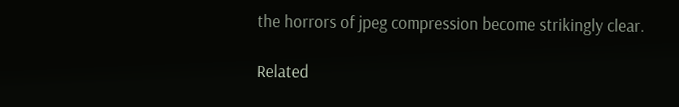the horrors of jpeg compression become strikingly clear.

Related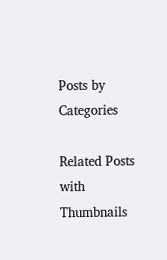Posts by Categories

Related Posts with Thumbnails